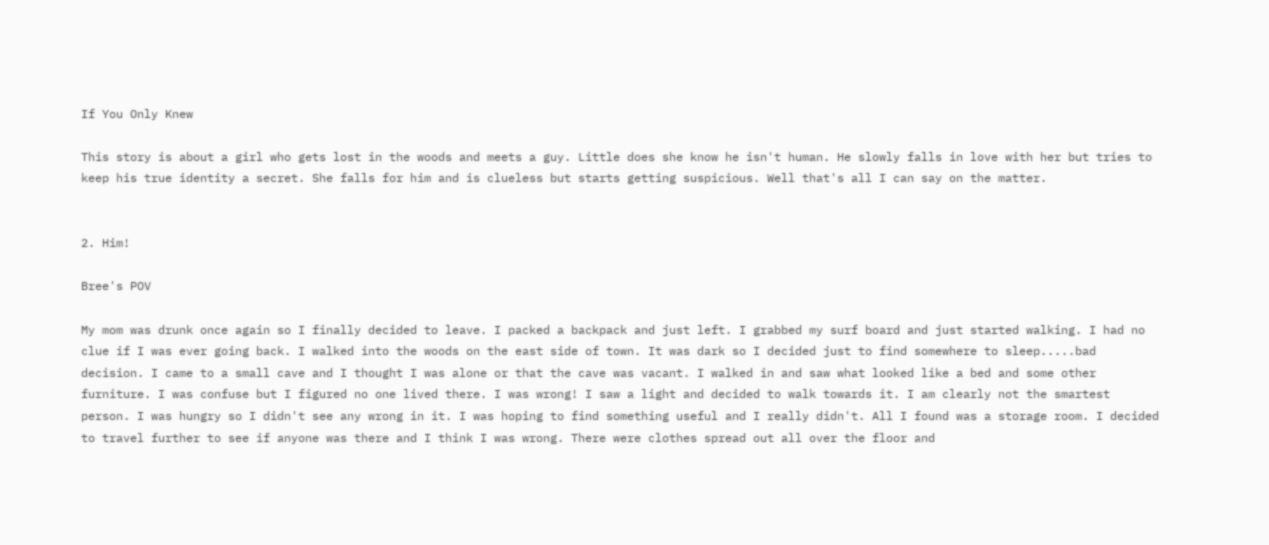If You Only Knew

This story is about a girl who gets lost in the woods and meets a guy. Little does she know he isn't human. He slowly falls in love with her but tries to keep his true identity a secret. She falls for him and is clueless but starts getting suspicious. Well that's all I can say on the matter.


2. Him!

Bree's POV

My mom was drunk once again so I finally decided to leave. I packed a backpack and just left. I grabbed my surf board and just started walking. I had no clue if I was ever going back. I walked into the woods on the east side of town. It was dark so I decided just to find somewhere to sleep.....bad decision. I came to a small cave and I thought I was alone or that the cave was vacant. I walked in and saw what looked like a bed and some other furniture. I was confuse but I figured no one lived there. I was wrong! I saw a light and decided to walk towards it. I am clearly not the smartest person. I was hungry so I didn't see any wrong in it. I was hoping to find something useful and I really didn't. All I found was a storage room. I decided to travel further to see if anyone was there and I think I was wrong. There were clothes spread out all over the floor and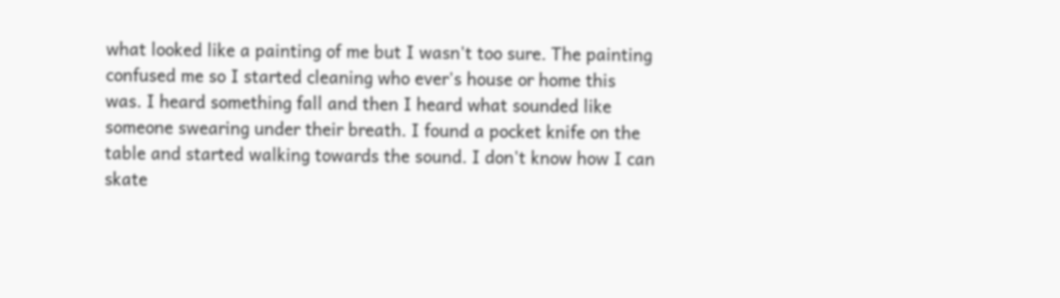what looked like a painting of me but I wasn't too sure. The painting confused me so I started cleaning who ever's house or home this was. I heard something fall and then I heard what sounded like someone swearing under their breath. I found a pocket knife on the table and started walking towards the sound. I don't know how I can skate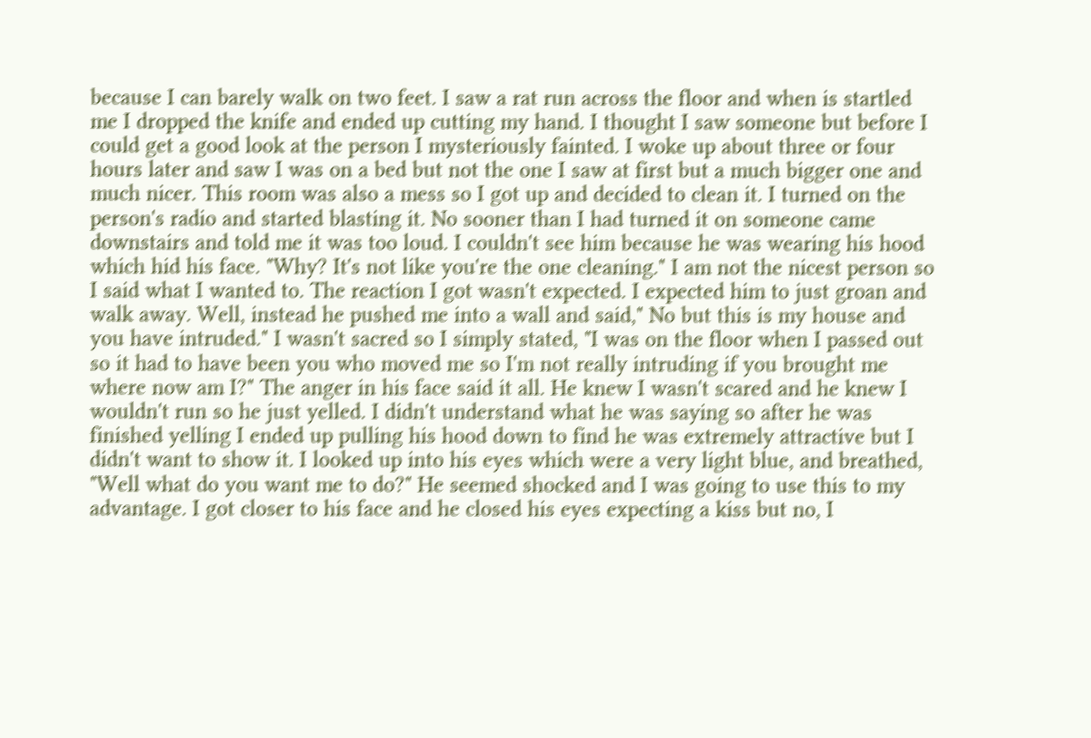because I can barely walk on two feet. I saw a rat run across the floor and when is startled me I dropped the knife and ended up cutting my hand. I thought I saw someone but before I could get a good look at the person I mysteriously fainted. I woke up about three or four hours later and saw I was on a bed but not the one I saw at first but a much bigger one and much nicer. This room was also a mess so I got up and decided to clean it. I turned on the person's radio and started blasting it. No sooner than I had turned it on someone came downstairs and told me it was too loud. I couldn't see him because he was wearing his hood which hid his face. "Why? It's not like you're the one cleaning." I am not the nicest person so I said what I wanted to. The reaction I got wasn't expected. I expected him to just groan and walk away. Well, instead he pushed me into a wall and said," No but this is my house and you have intruded." I wasn't sacred so I simply stated, "I was on the floor when I passed out so it had to have been you who moved me so I'm not really intruding if you brought me where now am I?" The anger in his face said it all. He knew I wasn't scared and he knew I wouldn't run so he just yelled. I didn't understand what he was saying so after he was finished yelling I ended up pulling his hood down to find he was extremely attractive but I didn't want to show it. I looked up into his eyes which were a very light blue, and breathed, "Well what do you want me to do?" He seemed shocked and I was going to use this to my advantage. I got closer to his face and he closed his eyes expecting a kiss but no, I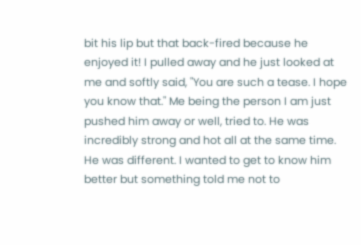bit his lip but that back-fired because he enjoyed it! I pulled away and he just looked at me and softly said, "You are such a tease. I hope you know that." Me being the person I am just pushed him away or well, tried to. He was incredibly strong and hot all at the same time. He was different. I wanted to get to know him better but something told me not to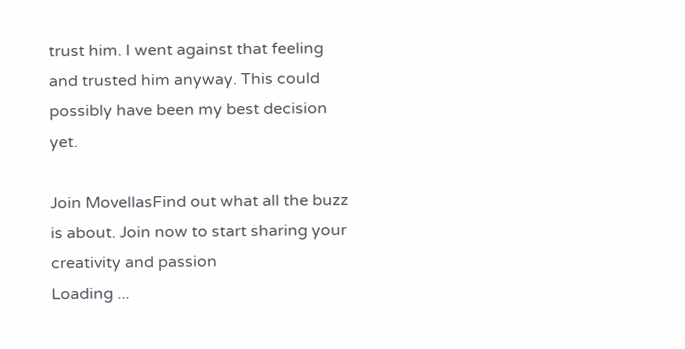trust him. I went against that feeling and trusted him anyway. This could possibly have been my best decision yet.

Join MovellasFind out what all the buzz is about. Join now to start sharing your creativity and passion
Loading ...